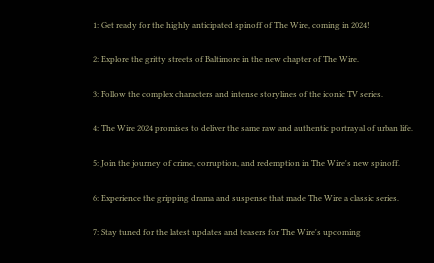1: Get ready for the highly anticipated spinoff of The Wire, coming in 2024!

2: Explore the gritty streets of Baltimore in the new chapter of The Wire.

3: Follow the complex characters and intense storylines of the iconic TV series.

4: The Wire 2024 promises to deliver the same raw and authentic portrayal of urban life.

5: Join the journey of crime, corruption, and redemption in The Wire's new spinoff.

6: Experience the gripping drama and suspense that made The Wire a classic series.

7: Stay tuned for the latest updates and teasers for The Wire's upcoming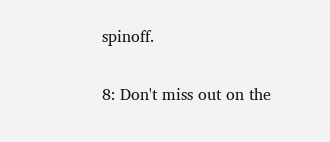spinoff.

8: Don't miss out on the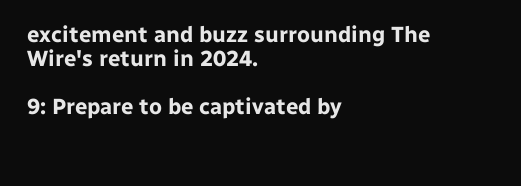excitement and buzz surrounding The Wire's return in 2024.

9: Prepare to be captivated by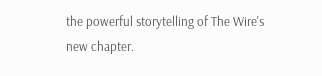the powerful storytelling of The Wire's new chapter.